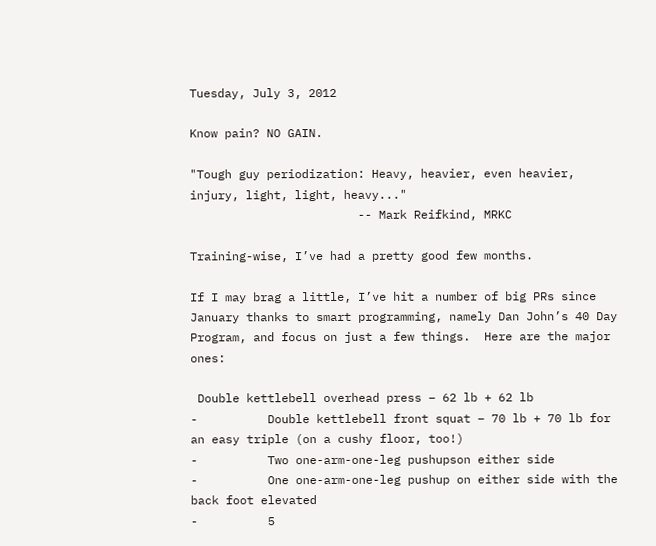Tuesday, July 3, 2012

Know pain? NO GAIN.

"Tough guy periodization: Heavy, heavier, even heavier, injury, light, light, heavy..."
                        -- Mark Reifkind, MRKC

Training-wise, I’ve had a pretty good few months.

If I may brag a little, I’ve hit a number of big PRs since January thanks to smart programming, namely Dan John’s 40 Day Program, and focus on just a few things.  Here are the major ones:

 Double kettlebell overhead press – 62 lb + 62 lb
-          Double kettlebell front squat – 70 lb + 70 lb for an easy triple (on a cushy floor, too!)
-          Two one-arm-one-leg pushupson either side
-          One one-arm-one-leg pushup on either side with the back foot elevated
-          5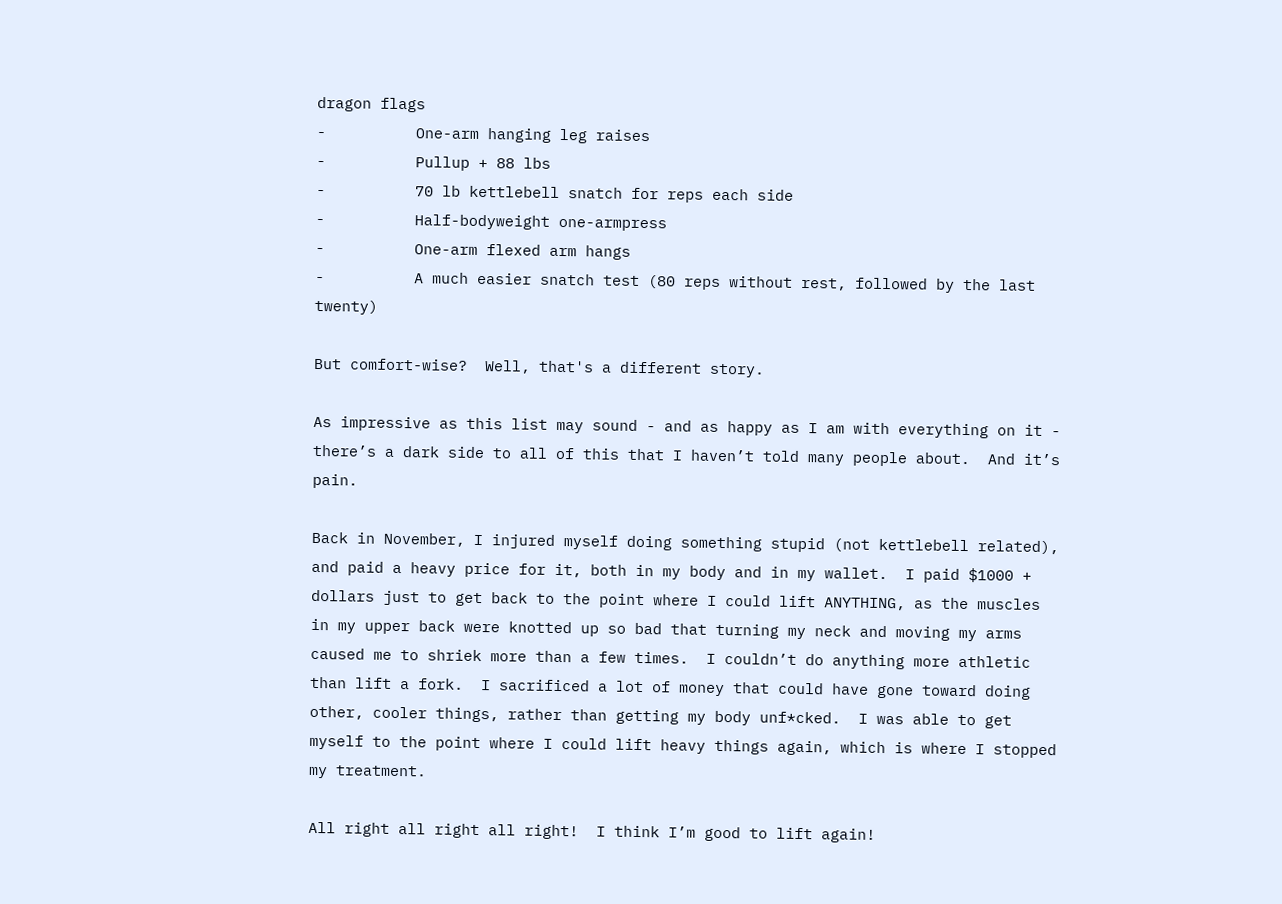dragon flags
-          One-arm hanging leg raises
-          Pullup + 88 lbs
-          70 lb kettlebell snatch for reps each side
-          Half-bodyweight one-armpress
-          One-arm flexed arm hangs
-          A much easier snatch test (80 reps without rest, followed by the last twenty)

But comfort-wise?  Well, that's a different story.

As impressive as this list may sound - and as happy as I am with everything on it - there’s a dark side to all of this that I haven’t told many people about.  And it’s pain.

Back in November, I injured myself doing something stupid (not kettlebell related), and paid a heavy price for it, both in my body and in my wallet.  I paid $1000 + dollars just to get back to the point where I could lift ANYTHING, as the muscles in my upper back were knotted up so bad that turning my neck and moving my arms caused me to shriek more than a few times.  I couldn’t do anything more athletic than lift a fork.  I sacrificed a lot of money that could have gone toward doing other, cooler things, rather than getting my body unf*cked.  I was able to get myself to the point where I could lift heavy things again, which is where I stopped my treatment.

All right all right all right!  I think I’m good to lift again!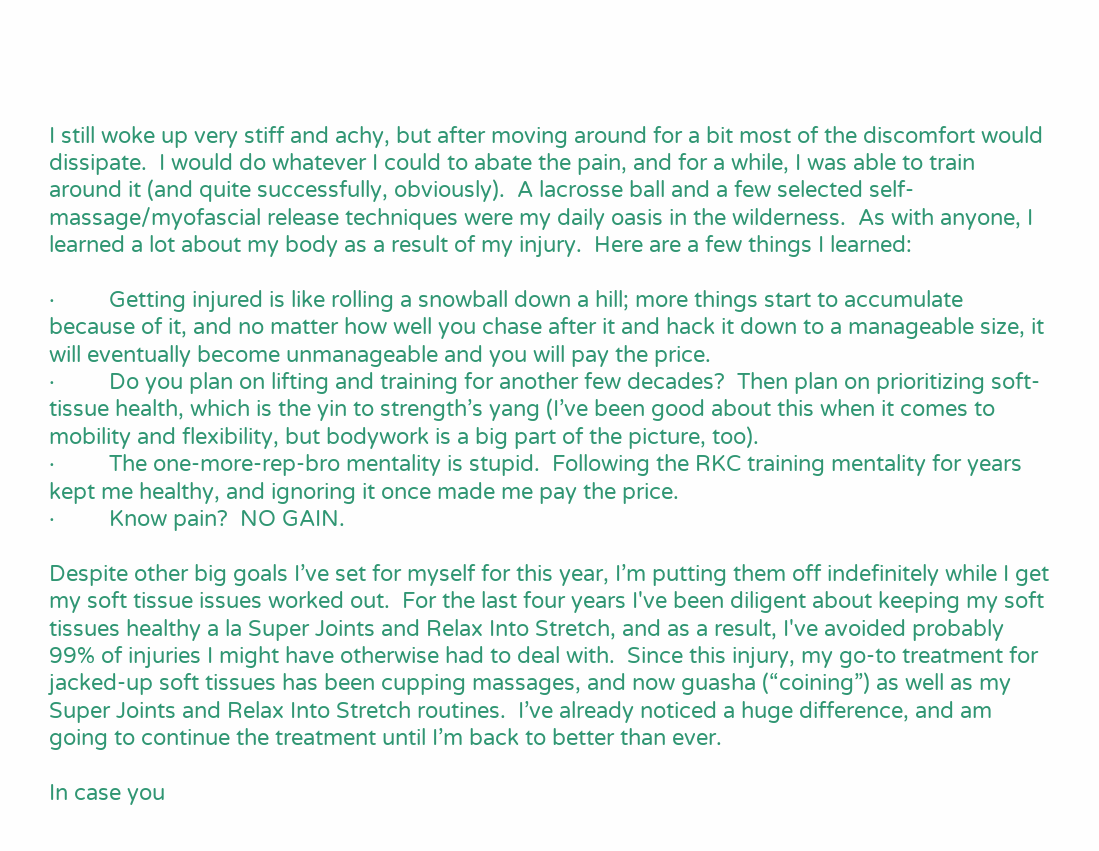I still woke up very stiff and achy, but after moving around for a bit most of the discomfort would dissipate.  I would do whatever I could to abate the pain, and for a while, I was able to train around it (and quite successfully, obviously).  A lacrosse ball and a few selected self-massage/myofascial release techniques were my daily oasis in the wilderness.  As with anyone, I learned a lot about my body as a result of my injury.  Here are a few things I learned:

·         Getting injured is like rolling a snowball down a hill; more things start to accumulate because of it, and no matter how well you chase after it and hack it down to a manageable size, it will eventually become unmanageable and you will pay the price.
·         Do you plan on lifting and training for another few decades?  Then plan on prioritizing soft-tissue health, which is the yin to strength’s yang (I’ve been good about this when it comes to mobility and flexibility, but bodywork is a big part of the picture, too).
·         The one-more-rep-bro mentality is stupid.  Following the RKC training mentality for years kept me healthy, and ignoring it once made me pay the price.
·         Know pain?  NO GAIN.

Despite other big goals I’ve set for myself for this year, I’m putting them off indefinitely while I get my soft tissue issues worked out.  For the last four years I've been diligent about keeping my soft tissues healthy a la Super Joints and Relax Into Stretch, and as a result, I've avoided probably 99% of injuries I might have otherwise had to deal with.  Since this injury, my go-to treatment for jacked-up soft tissues has been cupping massages, and now guasha (“coining”) as well as my Super Joints and Relax Into Stretch routines.  I’ve already noticed a huge difference, and am going to continue the treatment until I’m back to better than ever.

In case you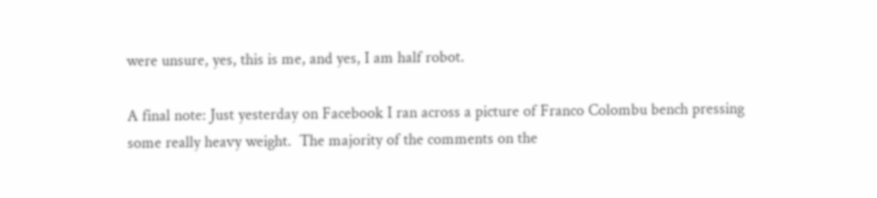were unsure, yes, this is me, and yes, I am half robot.

A final note: Just yesterday on Facebook I ran across a picture of Franco Colombu bench pressing some really heavy weight.  The majority of the comments on the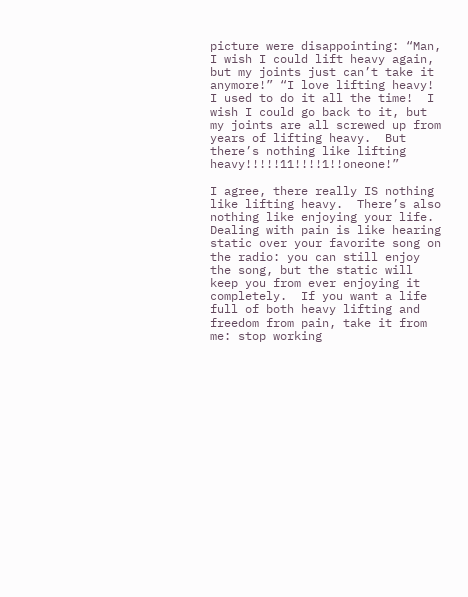picture were disappointing: “Man, I wish I could lift heavy again, but my joints just can’t take it anymore!” “I love lifting heavy!  I used to do it all the time!  I wish I could go back to it, but my joints are all screwed up from years of lifting heavy.  But there’s nothing like lifting heavy!!!!!11!!!!1!!oneone!”

I agree, there really IS nothing like lifting heavy.  There’s also nothing like enjoying your life.  Dealing with pain is like hearing static over your favorite song on the radio: you can still enjoy the song, but the static will keep you from ever enjoying it completely.  If you want a life full of both heavy lifting and freedom from pain, take it from me: stop working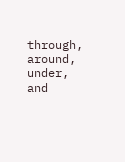through, around, under, and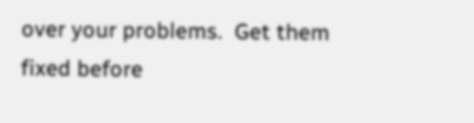over your problems.  Get them fixed before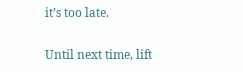it’s too late.

Until next time, lift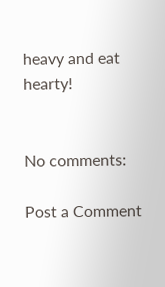heavy and eat hearty!


No comments:

Post a Comment